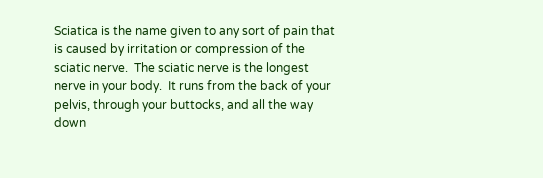Sciatica is the name given to any sort of pain that is caused by irritation or compression of the sciatic nerve.  The sciatic nerve is the longest nerve in your body.  It runs from the back of your pelvis, through your buttocks, and all the way down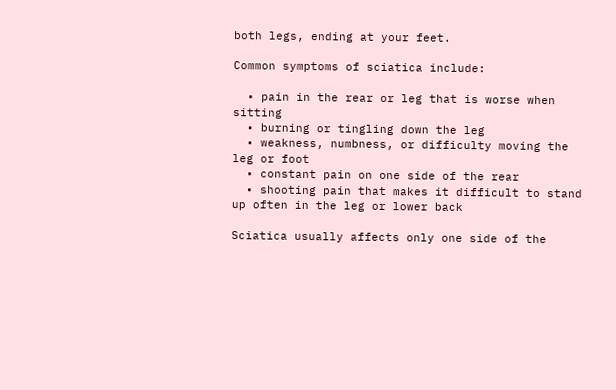both legs, ending at your feet.

Common symptoms of sciatica include:

  • pain in the rear or leg that is worse when sitting
  • burning or tingling down the leg
  • weakness, numbness, or difficulty moving the leg or foot
  • constant pain on one side of the rear
  • shooting pain that makes it difficult to stand up often in the leg or lower back

Sciatica usually affects only one side of the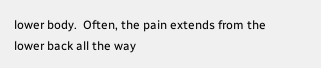lower body.  Often, the pain extends from the lower back all the way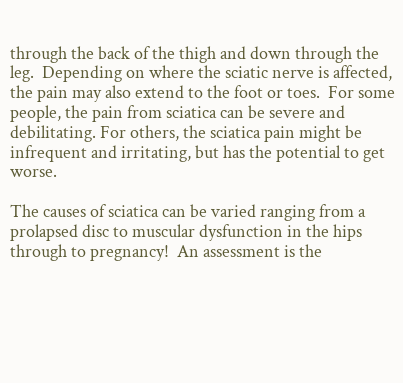through the back of the thigh and down through the leg.  Depending on where the sciatic nerve is affected, the pain may also extend to the foot or toes.  For some people, the pain from sciatica can be severe and debilitating. For others, the sciatica pain might be infrequent and irritating, but has the potential to get worse.

The causes of sciatica can be varied ranging from a prolapsed disc to muscular dysfunction in the hips through to pregnancy!  An assessment is the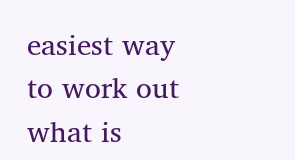easiest way to work out what is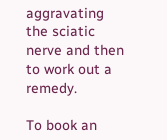aggravating the sciatic nerve and then to work out a remedy.

To book an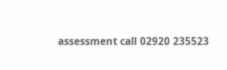assessment call 02920 235523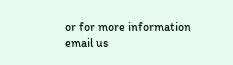or for more information email us